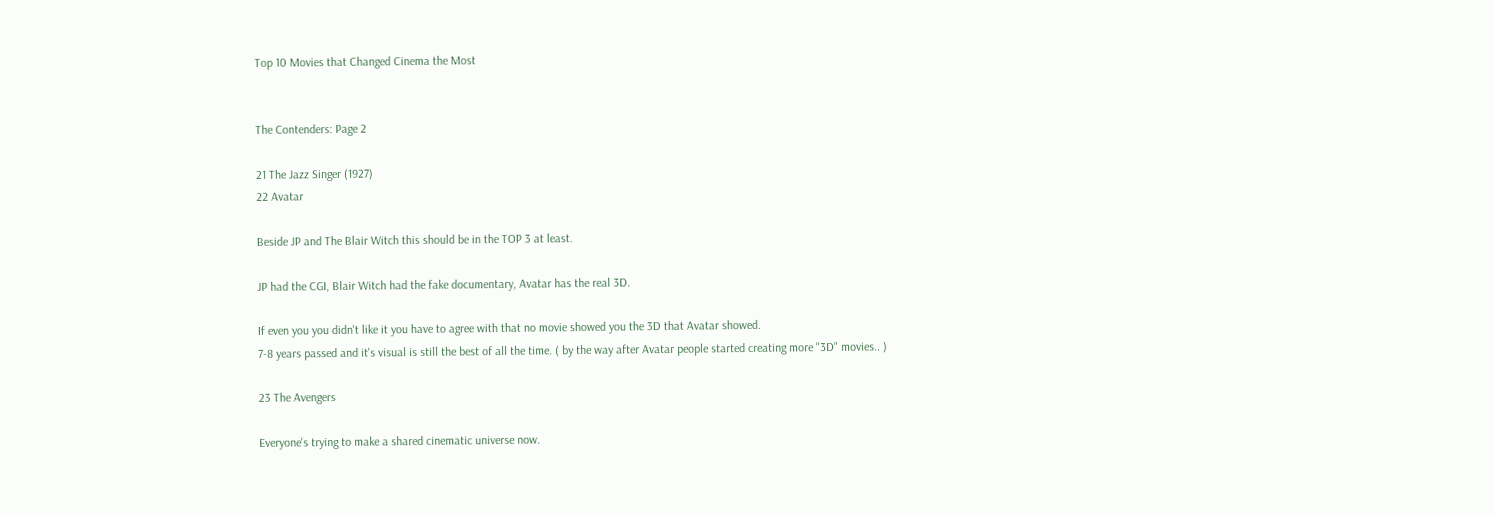Top 10 Movies that Changed Cinema the Most


The Contenders: Page 2

21 The Jazz Singer (1927)
22 Avatar

Beside JP and The Blair Witch this should be in the TOP 3 at least.

JP had the CGI, Blair Witch had the fake documentary, Avatar has the real 3D.

If even you you didn't like it you have to agree with that no movie showed you the 3D that Avatar showed.
7-8 years passed and it's visual is still the best of all the time. ( by the way after Avatar people started creating more "3D" movies.. )

23 The Avengers

Everyone's trying to make a shared cinematic universe now.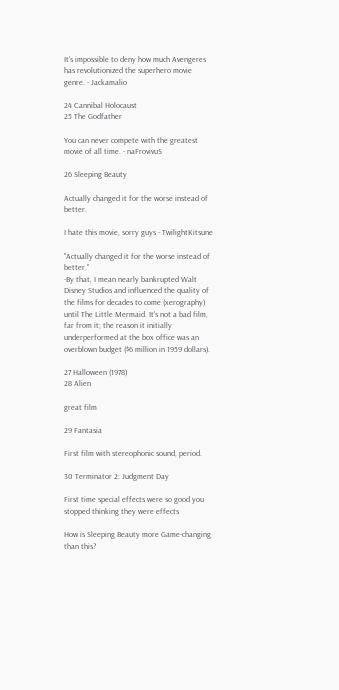It's impossible to deny how much Avengeres has revolutionized the superhero movie genre. - Jackamalio

24 Cannibal Holocaust
25 The Godfather

You can never compete with the greatest movie of all time. - naFrovivuS

26 Sleeping Beauty

Actually changed it for the worse instead of better.

I hate this movie, sorry guys - TwilightKitsune

"Actually changed it for the worse instead of better."
-By that, I mean nearly bankrupted Walt Disney Studios and influenced the quality of the films for decades to come (xerography) until The Little Mermaid. It's not a bad film, far from it; the reason it initially underperformed at the box office was an overblown budget ($6 million in 1959 dollars).

27 Halloween (1978)
28 Alien

great film

29 Fantasia

First film with stereophonic sound, period.

30 Terminator 2: Judgment Day

First time special effects were so good you stopped thinking they were effects

How is Sleeping Beauty more Game-changing than this?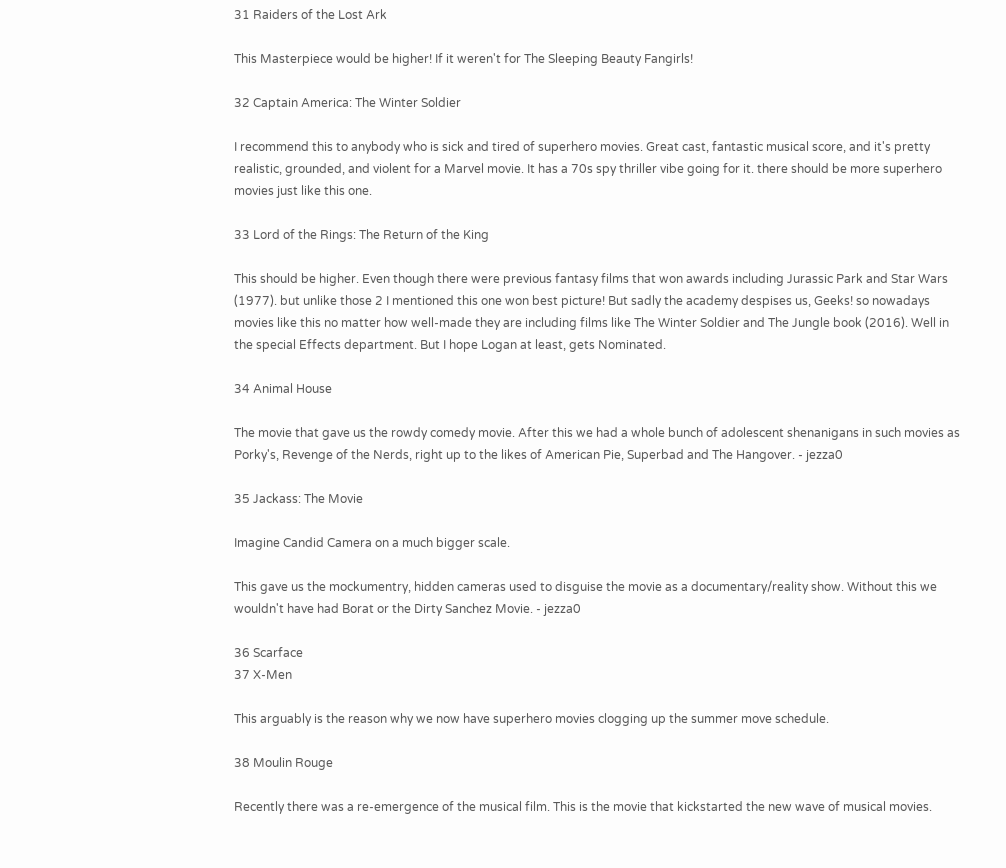31 Raiders of the Lost Ark

This Masterpiece would be higher! If it weren't for The Sleeping Beauty Fangirls!

32 Captain America: The Winter Soldier

I recommend this to anybody who is sick and tired of superhero movies. Great cast, fantastic musical score, and it's pretty realistic, grounded, and violent for a Marvel movie. It has a 70s spy thriller vibe going for it. there should be more superhero movies just like this one.

33 Lord of the Rings: The Return of the King

This should be higher. Even though there were previous fantasy films that won awards including Jurassic Park and Star Wars (1977). but unlike those 2 I mentioned this one won best picture! But sadly the academy despises us, Geeks! so nowadays movies like this no matter how well-made they are including films like The Winter Soldier and The Jungle book (2016). Well in the special Effects department. But I hope Logan at least, gets Nominated.

34 Animal House

The movie that gave us the rowdy comedy movie. After this we had a whole bunch of adolescent shenanigans in such movies as Porky's, Revenge of the Nerds, right up to the likes of American Pie, Superbad and The Hangover. - jezza0

35 Jackass: The Movie

Imagine Candid Camera on a much bigger scale.

This gave us the mockumentry, hidden cameras used to disguise the movie as a documentary/reality show. Without this we wouldn't have had Borat or the Dirty Sanchez Movie. - jezza0

36 Scarface
37 X-Men

This arguably is the reason why we now have superhero movies clogging up the summer move schedule.

38 Moulin Rouge

Recently there was a re-emergence of the musical film. This is the movie that kickstarted the new wave of musical movies.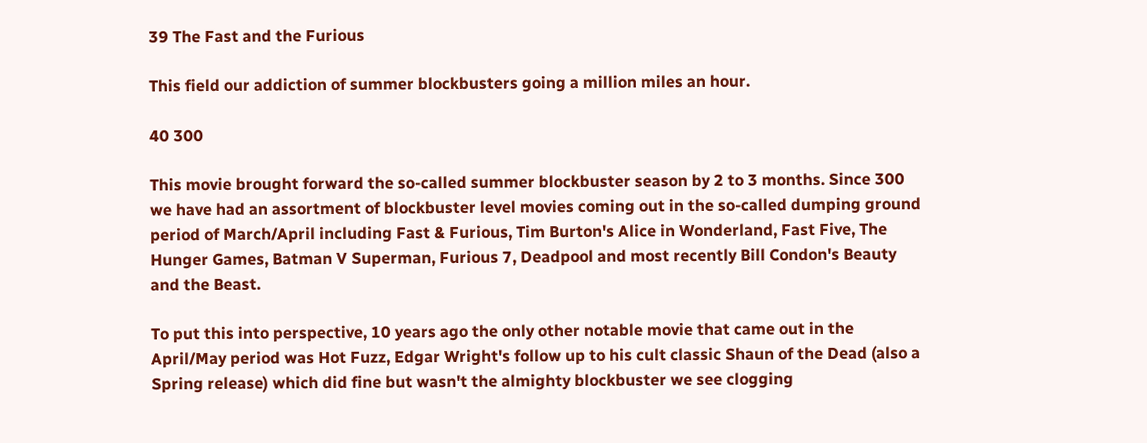39 The Fast and the Furious

This field our addiction of summer blockbusters going a million miles an hour.

40 300

This movie brought forward the so-called summer blockbuster season by 2 to 3 months. Since 300 we have had an assortment of blockbuster level movies coming out in the so-called dumping ground period of March/April including Fast & Furious, Tim Burton's Alice in Wonderland, Fast Five, The Hunger Games, Batman V Superman, Furious 7, Deadpool and most recently Bill Condon's Beauty and the Beast.

To put this into perspective, 10 years ago the only other notable movie that came out in the April/May period was Hot Fuzz, Edgar Wright's follow up to his cult classic Shaun of the Dead (also a Spring release) which did fine but wasn't the almighty blockbuster we see clogging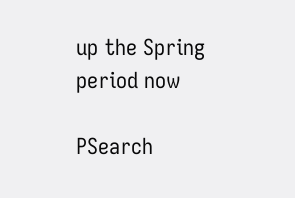up the Spring period now

PSearch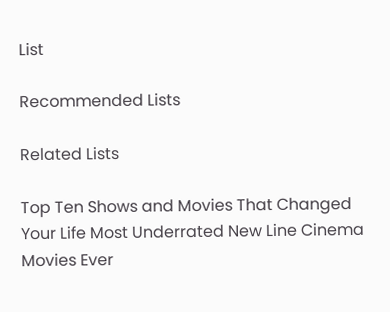List

Recommended Lists

Related Lists

Top Ten Shows and Movies That Changed Your Life Most Underrated New Line Cinema Movies Ever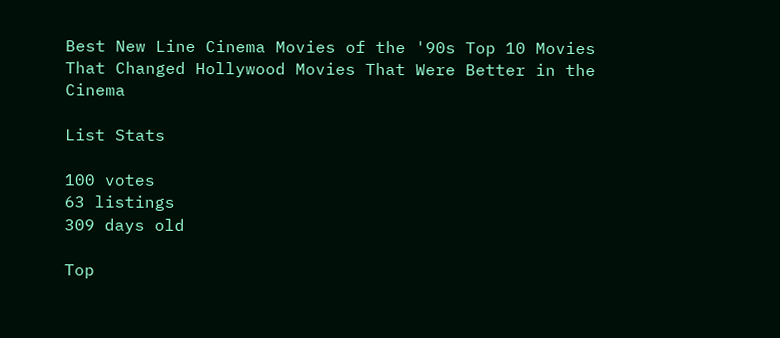Best New Line Cinema Movies of the '90s Top 10 Movies That Changed Hollywood Movies That Were Better in the Cinema

List Stats

100 votes
63 listings
309 days old

Top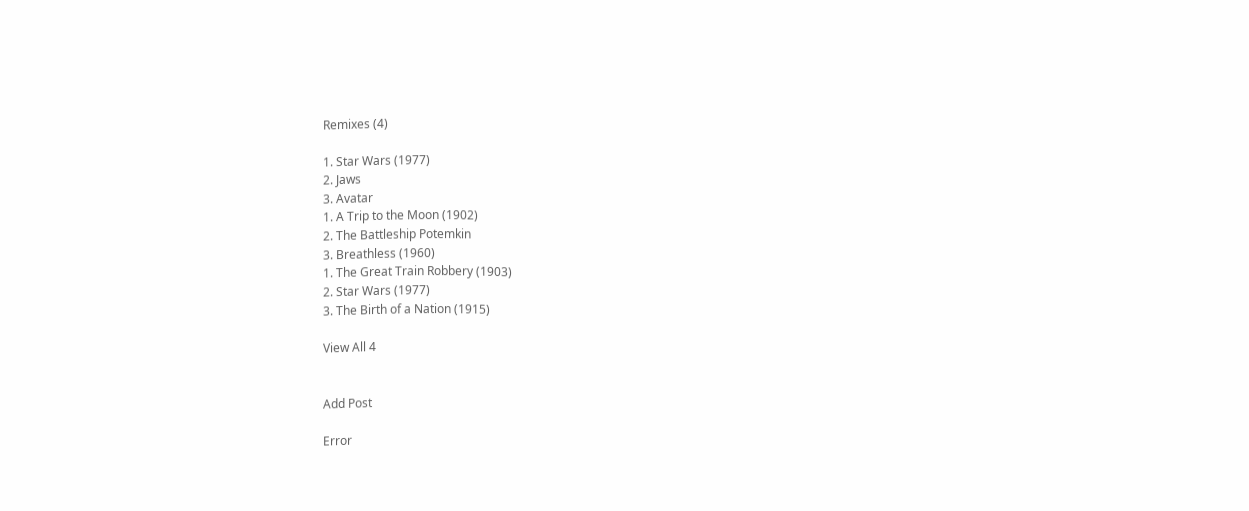Remixes (4)

1. Star Wars (1977)
2. Jaws
3. Avatar
1. A Trip to the Moon (1902)
2. The Battleship Potemkin
3. Breathless (1960)
1. The Great Train Robbery (1903)
2. Star Wars (1977)
3. The Birth of a Nation (1915)

View All 4


Add Post

Error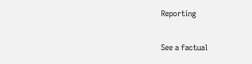Reporting

See a factual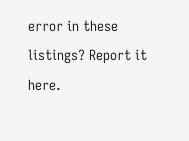error in these listings? Report it here.